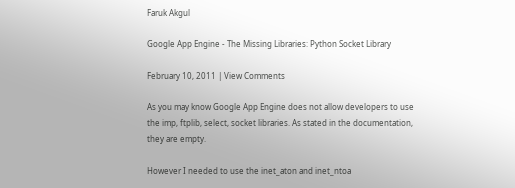Faruk Akgul

Google App Engine - The Missing Libraries: Python Socket Library

February 10, 2011 | View Comments

As you may know Google App Engine does not allow developers to use the imp, ftplib, select, socket libraries. As stated in the documentation, they are empty.

However I needed to use the inet_aton and inet_ntoa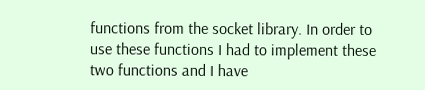functions from the socket library. In order to use these functions I had to implement these two functions and I have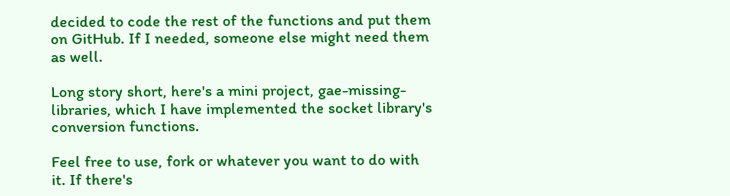decided to code the rest of the functions and put them on GitHub. If I needed, someone else might need them as well.

Long story short, here's a mini project, gae-missing-libraries, which I have implemented the socket library's conversion functions.

Feel free to use, fork or whatever you want to do with it. If there's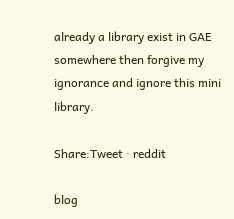already a library exist in GAE somewhere then forgive my ignorance and ignore this mini library.

Share:Tweet · reddit

blog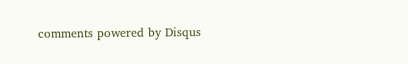comments powered by Disqus